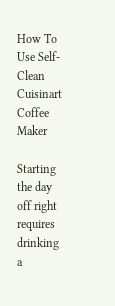How To Use Self-Clean Cuisinart Coffee Maker

Starting the day off right requires drinking a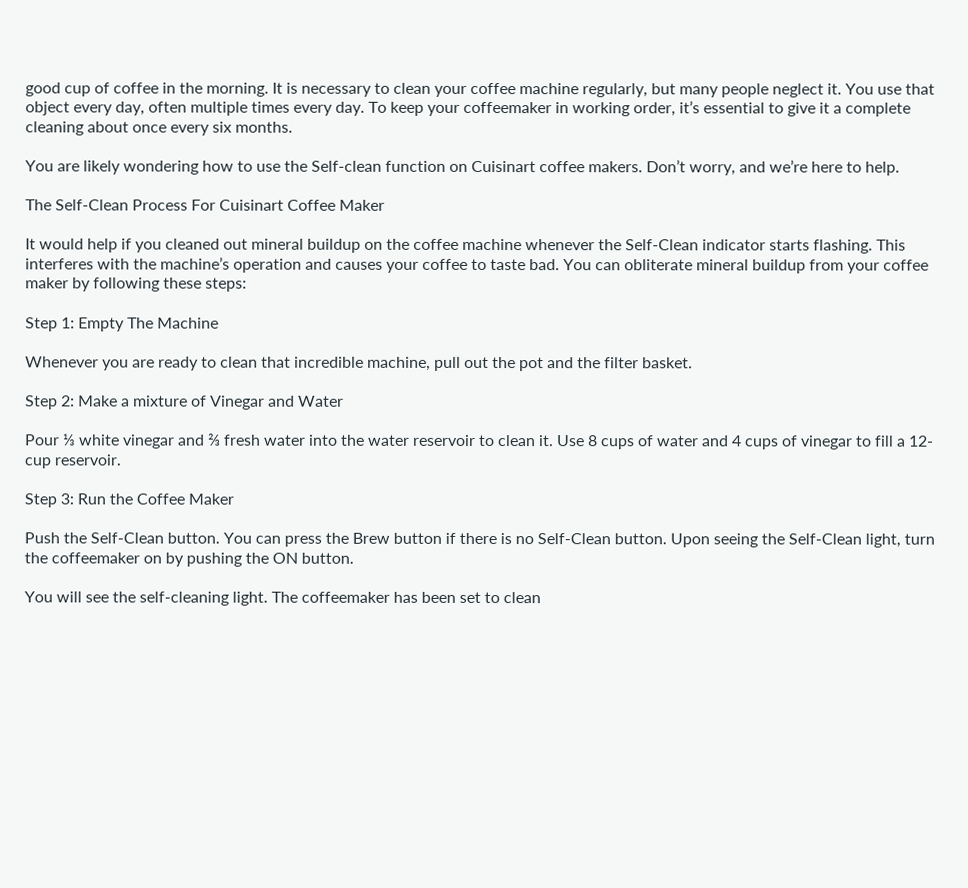good cup of coffee in the morning. It is necessary to clean your coffee machine regularly, but many people neglect it. You use that object every day, often multiple times every day. To keep your coffeemaker in working order, it’s essential to give it a complete cleaning about once every six months.

You are likely wondering how to use the Self-clean function on Cuisinart coffee makers. Don’t worry, and we’re here to help.

The Self-Clean Process For Cuisinart Coffee Maker

It would help if you cleaned out mineral buildup on the coffee machine whenever the Self-Clean indicator starts flashing. This interferes with the machine’s operation and causes your coffee to taste bad. You can obliterate mineral buildup from your coffee maker by following these steps:

Step 1: Empty The Machine

Whenever you are ready to clean that incredible machine, pull out the pot and the filter basket.

Step 2: Make a mixture of Vinegar and Water

Pour ⅓ white vinegar and ⅔ fresh water into the water reservoir to clean it. Use 8 cups of water and 4 cups of vinegar to fill a 12-cup reservoir.

Step 3: Run the Coffee Maker

Push the Self-Clean button. You can press the Brew button if there is no Self-Clean button. Upon seeing the Self-Clean light, turn the coffeemaker on by pushing the ON button.

You will see the self-cleaning light. The coffeemaker has been set to clean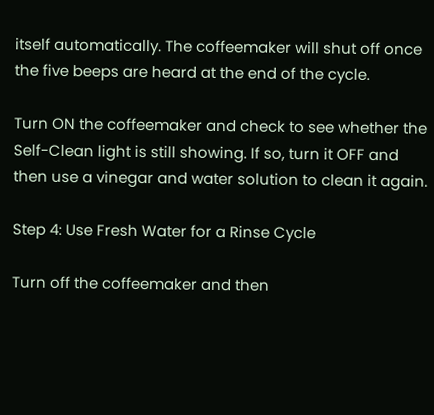itself automatically. The coffeemaker will shut off once the five beeps are heard at the end of the cycle.

Turn ON the coffeemaker and check to see whether the Self-Clean light is still showing. If so, turn it OFF and then use a vinegar and water solution to clean it again.

Step 4: Use Fresh Water for a Rinse Cycle

Turn off the coffeemaker and then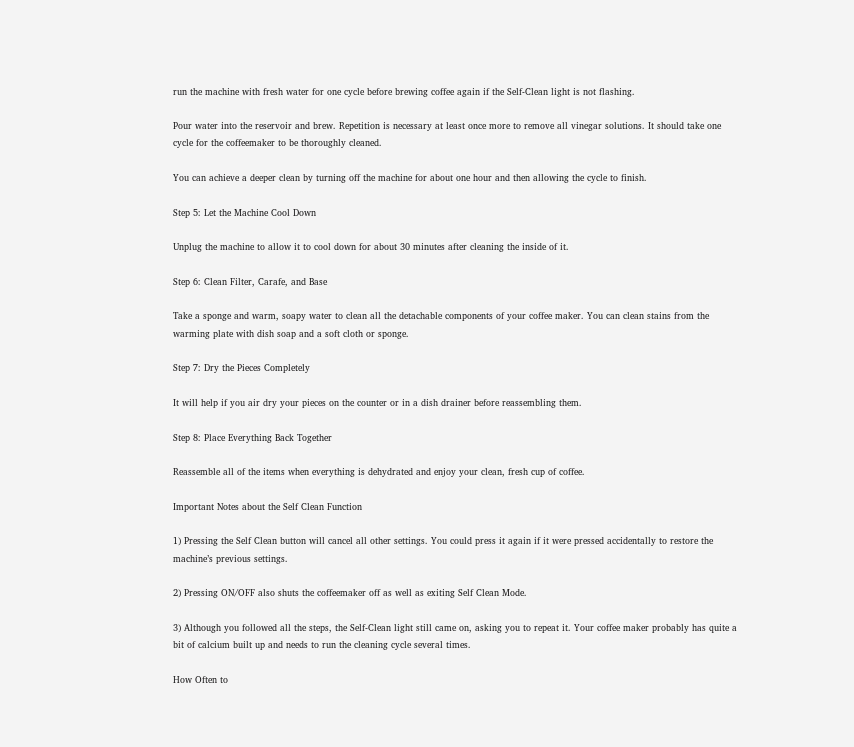run the machine with fresh water for one cycle before brewing coffee again if the Self-Clean light is not flashing.

Pour water into the reservoir and brew. Repetition is necessary at least once more to remove all vinegar solutions. It should take one cycle for the coffeemaker to be thoroughly cleaned.

You can achieve a deeper clean by turning off the machine for about one hour and then allowing the cycle to finish.

Step 5: Let the Machine Cool Down

Unplug the machine to allow it to cool down for about 30 minutes after cleaning the inside of it.

Step 6: Clean Filter, Carafe, and Base

Take a sponge and warm, soapy water to clean all the detachable components of your coffee maker. You can clean stains from the warming plate with dish soap and a soft cloth or sponge.

Step 7: Dry the Pieces Completely

It will help if you air dry your pieces on the counter or in a dish drainer before reassembling them.

Step 8: Place Everything Back Together

Reassemble all of the items when everything is dehydrated and enjoy your clean, fresh cup of coffee.

Important Notes about the Self Clean Function

1) Pressing the Self Clean button will cancel all other settings. You could press it again if it were pressed accidentally to restore the machine’s previous settings.

2) Pressing ON/OFF also shuts the coffeemaker off as well as exiting Self Clean Mode.

3) Although you followed all the steps, the Self-Clean light still came on, asking you to repeat it. Your coffee maker probably has quite a bit of calcium built up and needs to run the cleaning cycle several times.

How Often to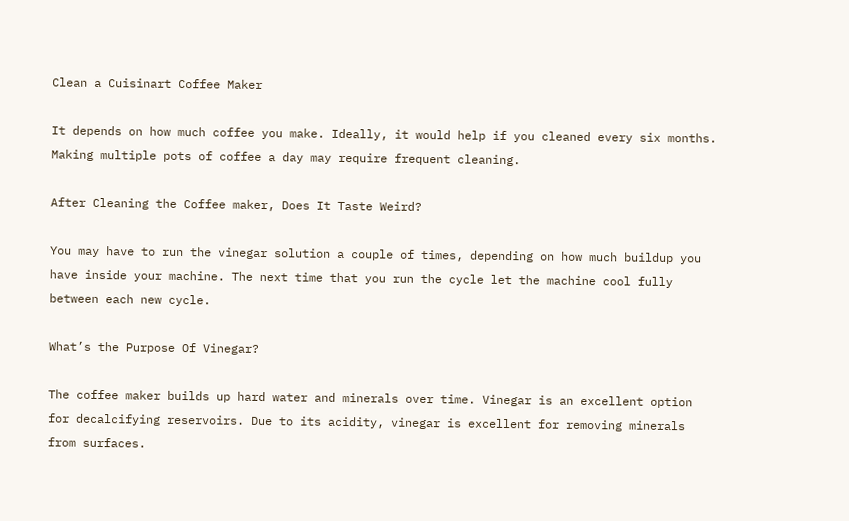Clean a Cuisinart Coffee Maker

It depends on how much coffee you make. Ideally, it would help if you cleaned every six months. Making multiple pots of coffee a day may require frequent cleaning.

After Cleaning the Coffee maker, Does It Taste Weird?

You may have to run the vinegar solution a couple of times, depending on how much buildup you have inside your machine. The next time that you run the cycle let the machine cool fully between each new cycle.

What’s the Purpose Of Vinegar?

The coffee maker builds up hard water and minerals over time. Vinegar is an excellent option for decalcifying reservoirs. Due to its acidity, vinegar is excellent for removing minerals from surfaces.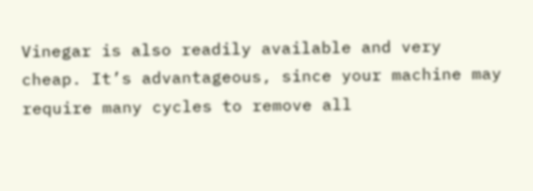Vinegar is also readily available and very cheap. It’s advantageous, since your machine may require many cycles to remove all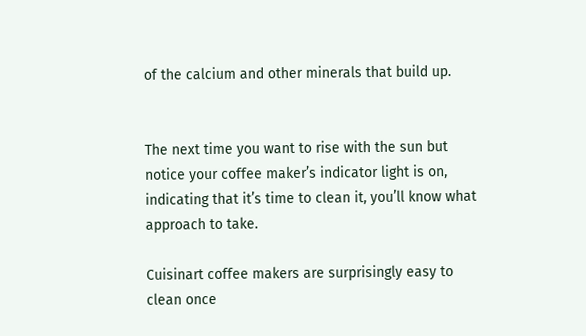of the calcium and other minerals that build up.


The next time you want to rise with the sun but notice your coffee maker’s indicator light is on, indicating that it’s time to clean it, you’ll know what approach to take.

Cuisinart coffee makers are surprisingly easy to clean once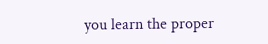you learn the proper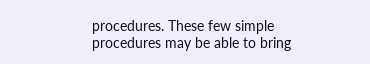procedures. These few simple procedures may be able to bring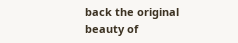back the original beauty of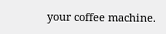your coffee machine.